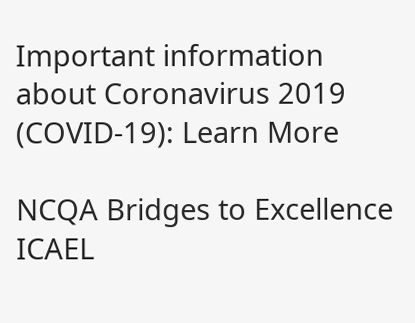Important information about Coronavirus 2019 (COVID-19): Learn More

NCQA Bridges to Excellence ICAEL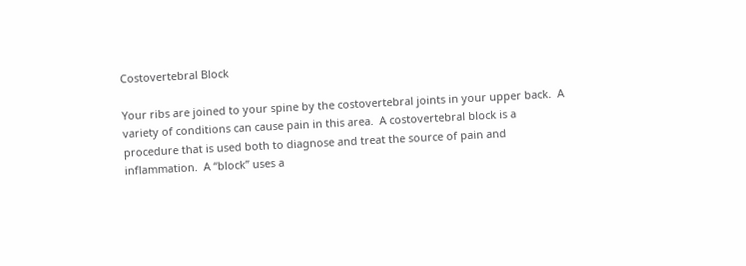Costovertebral Block

Your ribs are joined to your spine by the costovertebral joints in your upper back.  A variety of conditions can cause pain in this area.  A costovertebral block is a procedure that is used both to diagnose and treat the source of pain and inflammation.  A “block” uses a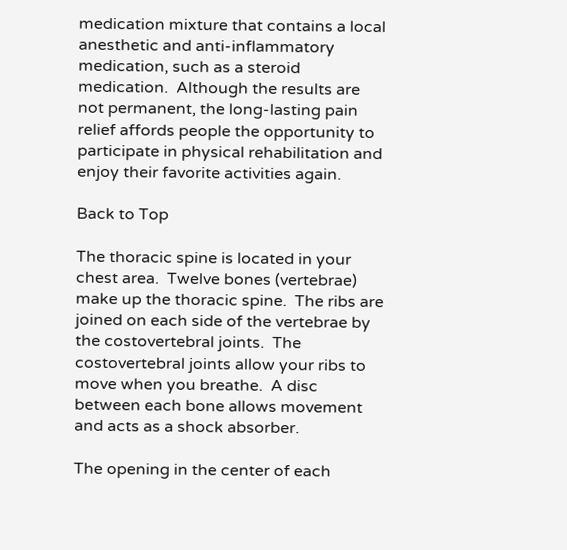medication mixture that contains a local anesthetic and anti-inflammatory medication, such as a steroid medication.  Although the results are not permanent, the long-lasting pain relief affords people the opportunity to participate in physical rehabilitation and enjoy their favorite activities again.

Back to Top

The thoracic spine is located in your chest area.  Twelve bones (vertebrae) make up the thoracic spine.  The ribs are joined on each side of the vertebrae by the costovertebral joints.  The costovertebral joints allow your ribs to move when you breathe.  A disc between each bone allows movement and acts as a shock absorber.

The opening in the center of each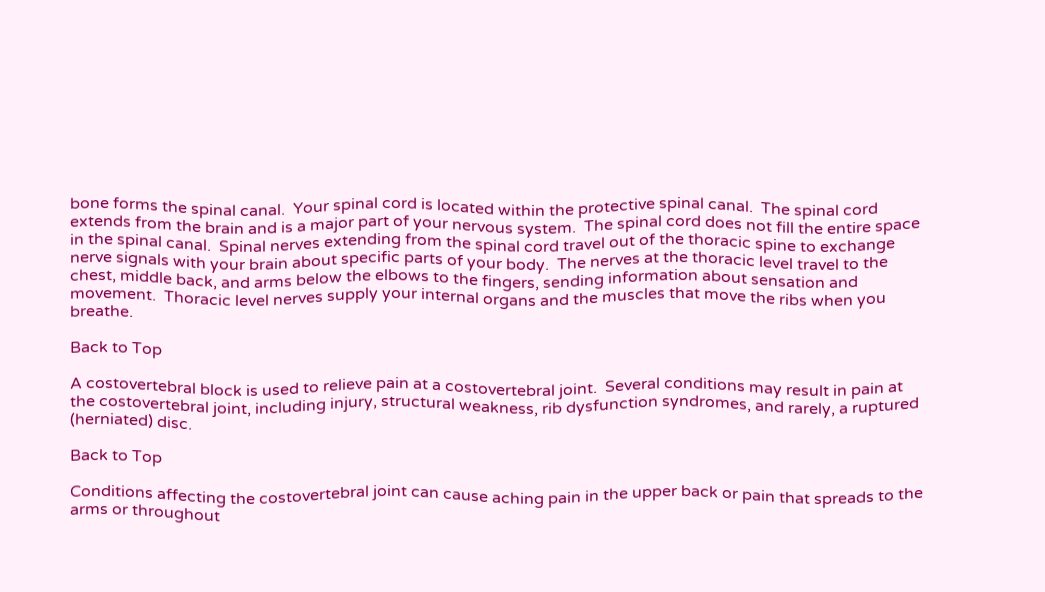bone forms the spinal canal.  Your spinal cord is located within the protective spinal canal.  The spinal cord extends from the brain and is a major part of your nervous system.  The spinal cord does not fill the entire space in the spinal canal.  Spinal nerves extending from the spinal cord travel out of the thoracic spine to exchange nerve signals with your brain about specific parts of your body.  The nerves at the thoracic level travel to the chest, middle back, and arms below the elbows to the fingers, sending information about sensation and movement.  Thoracic level nerves supply your internal organs and the muscles that move the ribs when you breathe.

Back to Top

A costovertebral block is used to relieve pain at a costovertebral joint.  Several conditions may result in pain at the costovertebral joint, including injury, structural weakness, rib dysfunction syndromes, and rarely, a ruptured (herniated) disc.

Back to Top

Conditions affecting the costovertebral joint can cause aching pain in the upper back or pain that spreads to the arms or throughout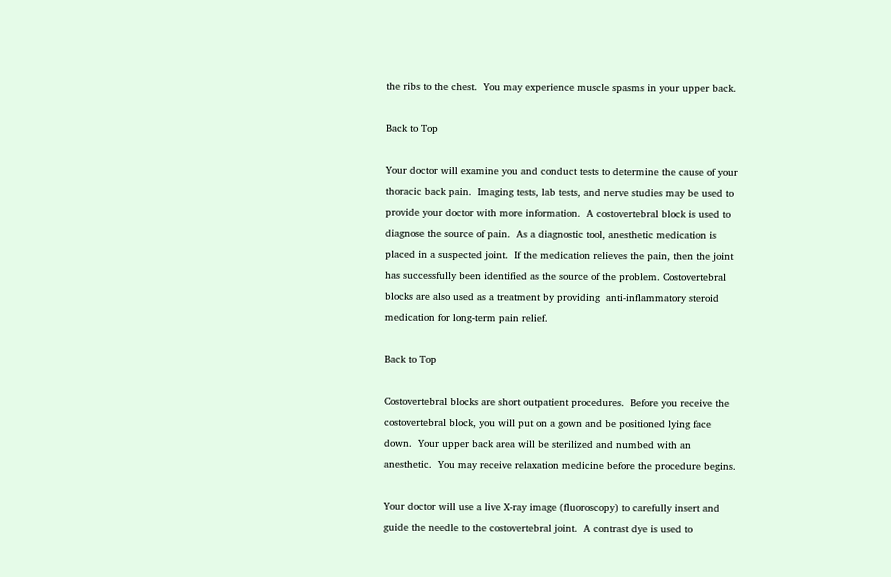the ribs to the chest.  You may experience muscle spasms in your upper back.

Back to Top

Your doctor will examine you and conduct tests to determine the cause of your thoracic back pain.  Imaging tests, lab tests, and nerve studies may be used to provide your doctor with more information.  A costovertebral block is used to diagnose the source of pain.  As a diagnostic tool, anesthetic medication is placed in a suspected joint.  If the medication relieves the pain, then the joint has successfully been identified as the source of the problem. Costovertebral blocks are also used as a treatment by providing  anti-inflammatory steroid medication for long-term pain relief.

Back to Top

Costovertebral blocks are short outpatient procedures.  Before you receive the costovertebral block, you will put on a gown and be positioned lying face down.  Your upper back area will be sterilized and numbed with an anesthetic.  You may receive relaxation medicine before the procedure begins.

Your doctor will use a live X-ray image (fluoroscopy) to carefully insert and guide the needle to the costovertebral joint.  A contrast dye is used to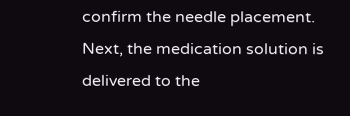confirm the needle placement.  Next, the medication solution is delivered to the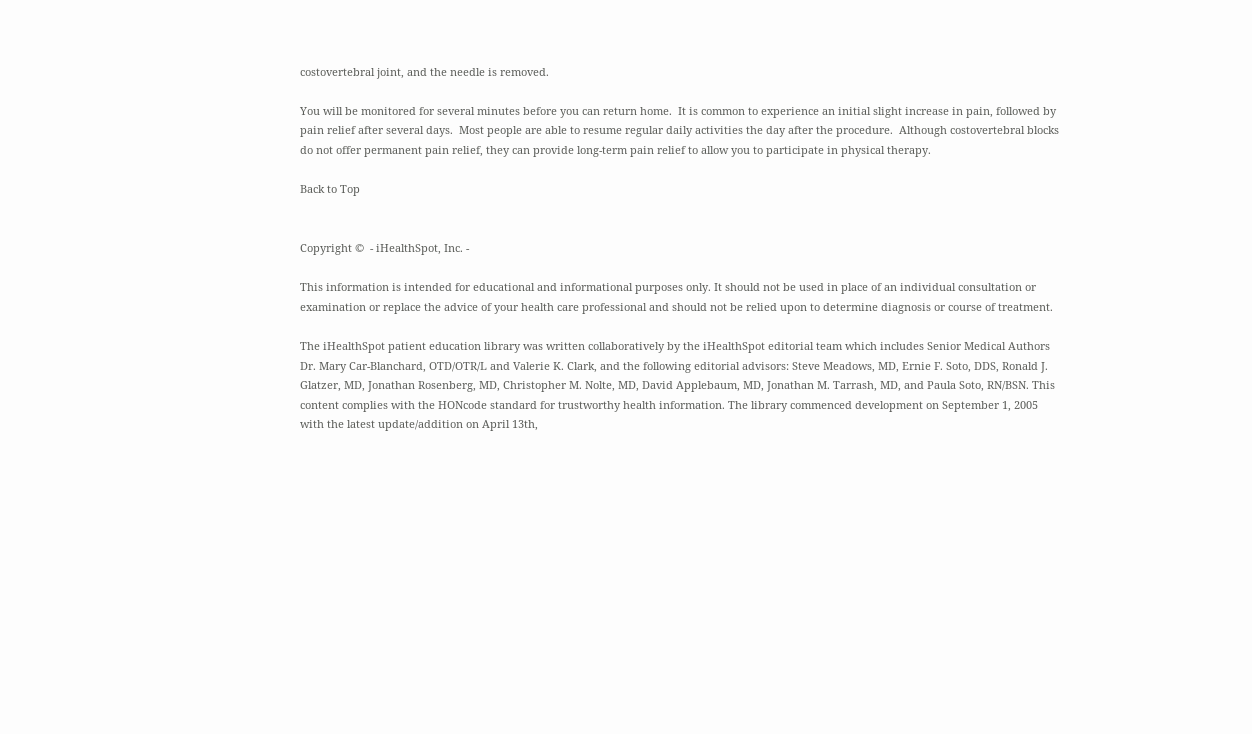costovertebral joint, and the needle is removed.

You will be monitored for several minutes before you can return home.  It is common to experience an initial slight increase in pain, followed by pain relief after several days.  Most people are able to resume regular daily activities the day after the procedure.  Although costovertebral blocks do not offer permanent pain relief, they can provide long-term pain relief to allow you to participate in physical therapy.

Back to Top


Copyright ©  - iHealthSpot, Inc. -

This information is intended for educational and informational purposes only. It should not be used in place of an individual consultation or examination or replace the advice of your health care professional and should not be relied upon to determine diagnosis or course of treatment.

The iHealthSpot patient education library was written collaboratively by the iHealthSpot editorial team which includes Senior Medical Authors Dr. Mary Car-Blanchard, OTD/OTR/L and Valerie K. Clark, and the following editorial advisors: Steve Meadows, MD, Ernie F. Soto, DDS, Ronald J. Glatzer, MD, Jonathan Rosenberg, MD, Christopher M. Nolte, MD, David Applebaum, MD, Jonathan M. Tarrash, MD, and Paula Soto, RN/BSN. This content complies with the HONcode standard for trustworthy health information. The library commenced development on September 1, 2005 with the latest update/addition on April 13th,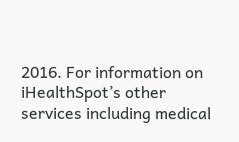2016. For information on iHealthSpot’s other services including medical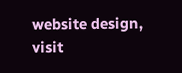website design, visit